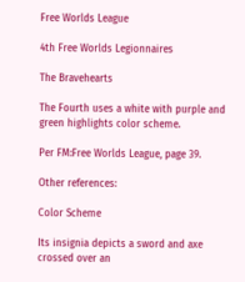Free Worlds League

4th Free Worlds Legionnaires

The Bravehearts

The Fourth uses a white with purple and green highlights color scheme.

Per FM:Free Worlds League, page 39.

Other references:

Color Scheme

Its insignia depicts a sword and axe crossed over an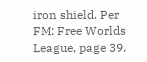iron shield. Per FM: Free Worlds League, page 39.